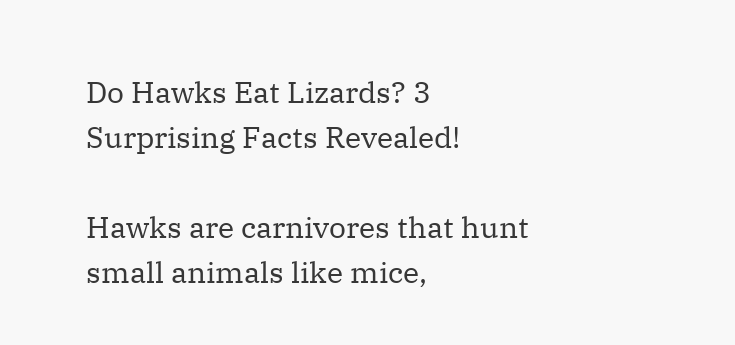Do Hawks Eat Lizards? 3 Surprising Facts Revealed!

Hawks are carnivores that hunt small animals like mice,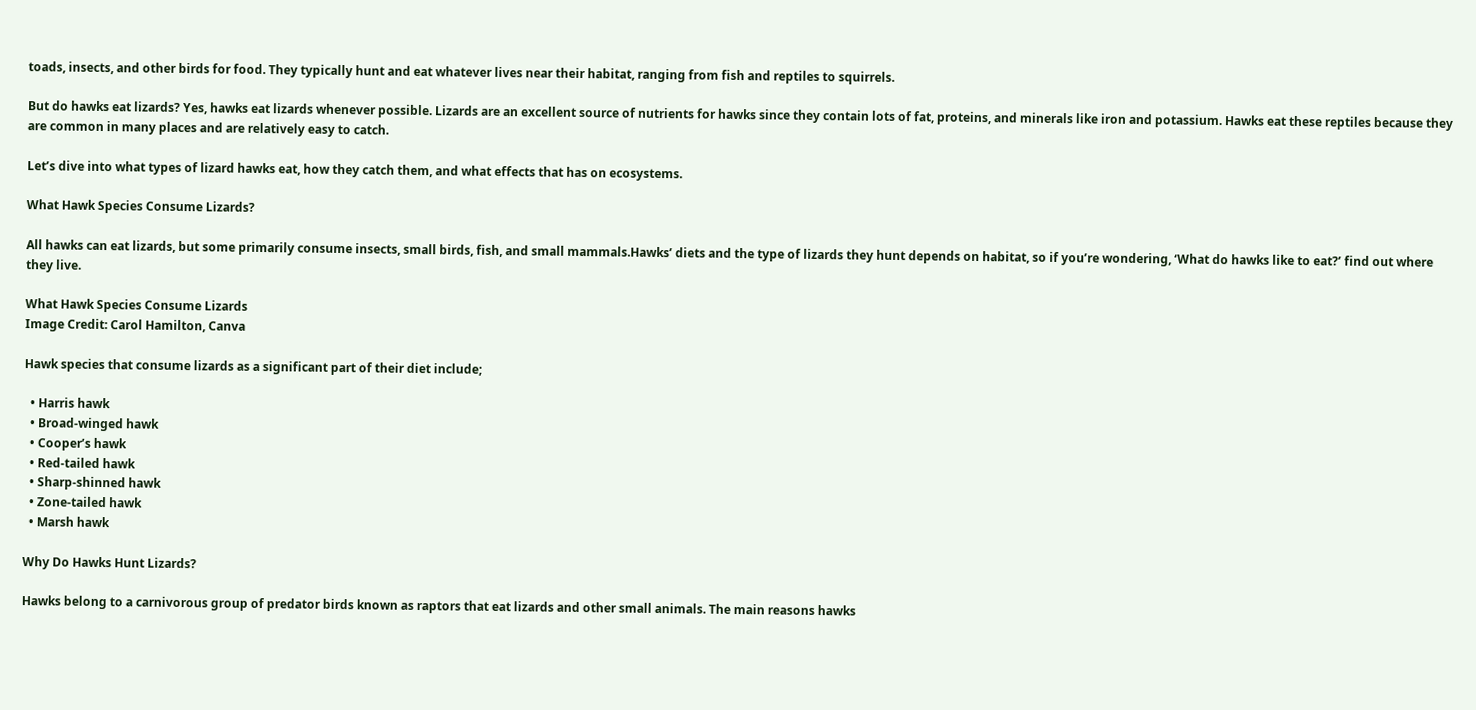toads, insects, and other birds for food. They typically hunt and eat whatever lives near their habitat, ranging from fish and reptiles to squirrels.

But do hawks eat lizards? Yes, hawks eat lizards whenever possible. Lizards are an excellent source of nutrients for hawks since they contain lots of fat, proteins, and minerals like iron and potassium. Hawks eat these reptiles because they are common in many places and are relatively easy to catch.

Let’s dive into what types of lizard hawks eat, how they catch them, and what effects that has on ecosystems.

What Hawk Species Consume Lizards?

All hawks can eat lizards, but some primarily consume insects, small birds, fish, and small mammals.Hawks’ diets and the type of lizards they hunt depends on habitat, so if you’re wondering, ‘What do hawks like to eat?’ find out where they live.

What Hawk Species Consume Lizards
Image Credit: Carol Hamilton, Canva

Hawk species that consume lizards as a significant part of their diet include;

  • Harris hawk
  • Broad-winged hawk
  • Cooper’s hawk
  • Red-tailed hawk
  • Sharp-shinned hawk
  • Zone-tailed hawk
  • Marsh hawk

Why Do Hawks Hunt Lizards?

Hawks belong to a carnivorous group of predator birds known as raptors that eat lizards and other small animals. The main reasons hawks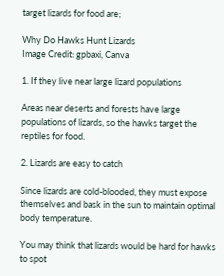target lizards for food are;

Why Do Hawks Hunt Lizards
Image Credit: gpbaxi, Canva

1. If they live near large lizard populations

Areas near deserts and forests have large populations of lizards, so the hawks target the reptiles for food.

2. Lizards are easy to catch

Since lizards are cold-blooded, they must expose themselves and bask in the sun to maintain optimal body temperature.

You may think that lizards would be hard for hawks to spot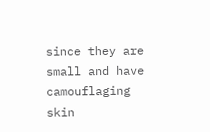since they are small and have camouflaging skin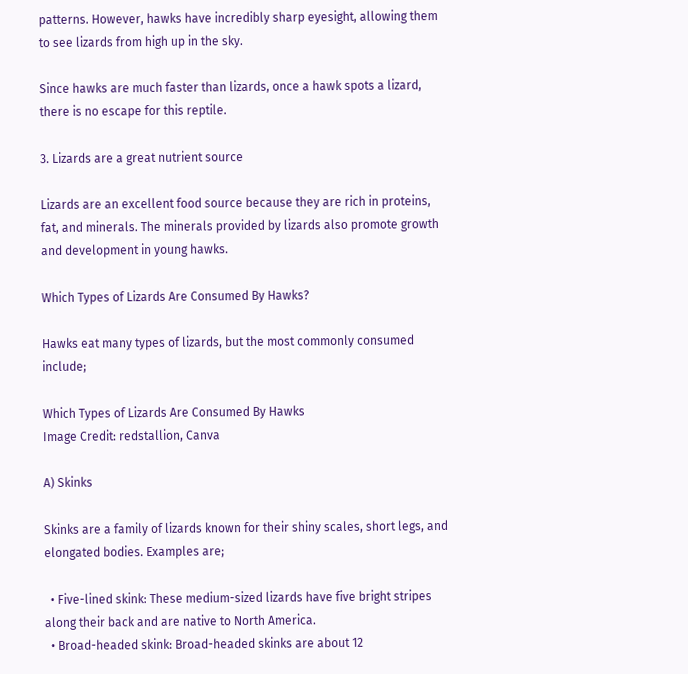patterns. However, hawks have incredibly sharp eyesight, allowing them to see lizards from high up in the sky.

Since hawks are much faster than lizards, once a hawk spots a lizard, there is no escape for this reptile.

3. Lizards are a great nutrient source

Lizards are an excellent food source because they are rich in proteins, fat, and minerals. The minerals provided by lizards also promote growth and development in young hawks.

Which Types of Lizards Are Consumed By Hawks?

Hawks eat many types of lizards, but the most commonly consumed include;

Which Types of Lizards Are Consumed By Hawks
Image Credit: redstallion, Canva

A) Skinks

Skinks are a family of lizards known for their shiny scales, short legs, and elongated bodies. Examples are;

  • Five-lined skink: These medium-sized lizards have five bright stripes along their back and are native to North America.
  • Broad-headed skink: Broad-headed skinks are about 12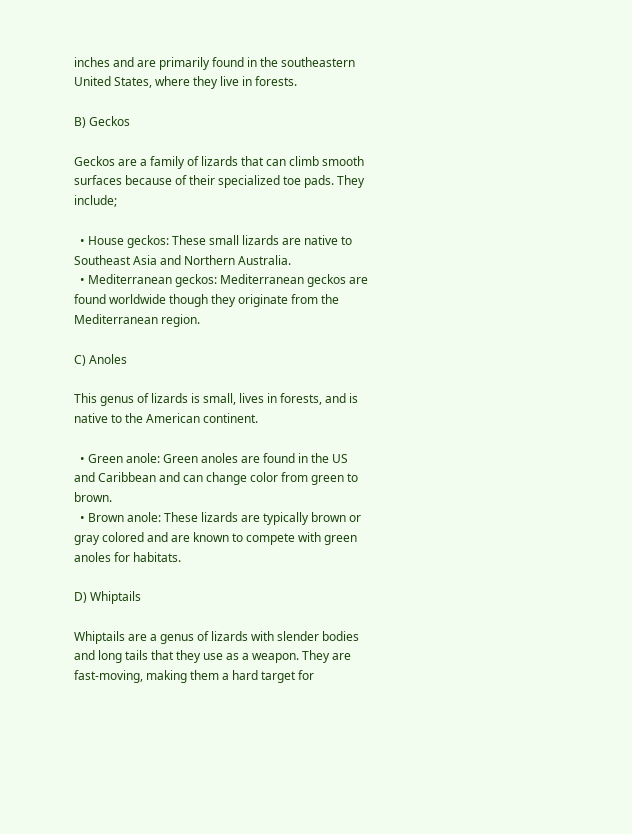inches and are primarily found in the southeastern United States, where they live in forests.

B) Geckos

Geckos are a family of lizards that can climb smooth surfaces because of their specialized toe pads. They include;

  • House geckos: These small lizards are native to Southeast Asia and Northern Australia.
  • Mediterranean geckos: Mediterranean geckos are found worldwide though they originate from the Mediterranean region.

C) Anoles

This genus of lizards is small, lives in forests, and is native to the American continent.

  • Green anole: Green anoles are found in the US and Caribbean and can change color from green to brown.
  • Brown anole: These lizards are typically brown or gray colored and are known to compete with green anoles for habitats.

D) Whiptails

Whiptails are a genus of lizards with slender bodies and long tails that they use as a weapon. They are fast-moving, making them a hard target for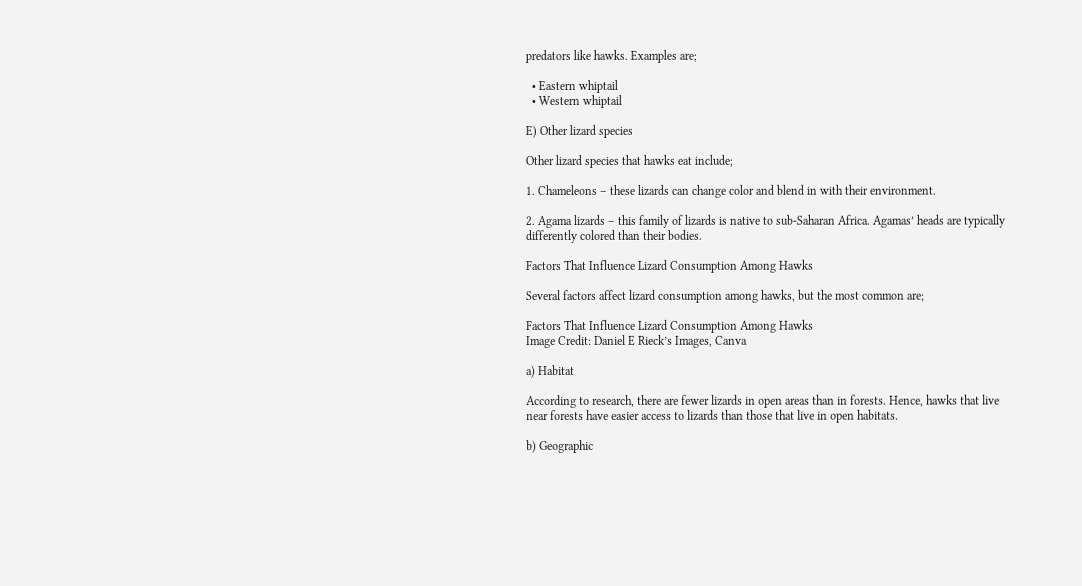predators like hawks. Examples are;

  • Eastern whiptail
  • Western whiptail

E) Other lizard species

Other lizard species that hawks eat include;

1. Chameleons – these lizards can change color and blend in with their environment.

2. Agama lizards – this family of lizards is native to sub-Saharan Africa. Agamas’ heads are typically differently colored than their bodies.

Factors That Influence Lizard Consumption Among Hawks

Several factors affect lizard consumption among hawks, but the most common are;

Factors That Influence Lizard Consumption Among Hawks
Image Credit: Daniel E Rieck’s Images, Canva

a) Habitat

According to research, there are fewer lizards in open areas than in forests. Hence, hawks that live near forests have easier access to lizards than those that live in open habitats.

b) Geographic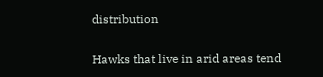distribution

Hawks that live in arid areas tend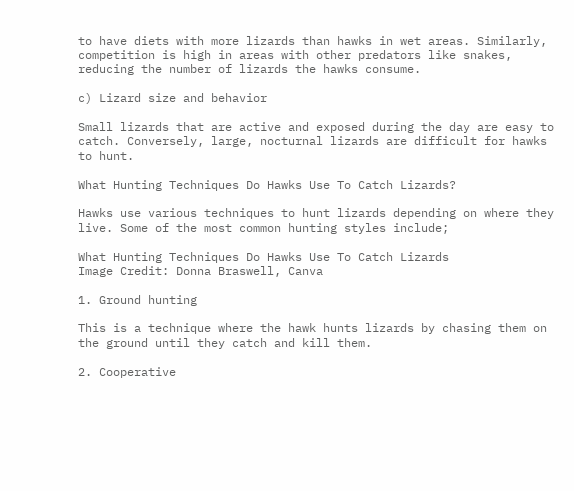to have diets with more lizards than hawks in wet areas. Similarly, competition is high in areas with other predators like snakes, reducing the number of lizards the hawks consume.

c) Lizard size and behavior

Small lizards that are active and exposed during the day are easy to catch. Conversely, large, nocturnal lizards are difficult for hawks to hunt.

What Hunting Techniques Do Hawks Use To Catch Lizards?

Hawks use various techniques to hunt lizards depending on where they live. Some of the most common hunting styles include;

What Hunting Techniques Do Hawks Use To Catch Lizards
Image Credit: Donna Braswell, Canva

1. Ground hunting

This is a technique where the hawk hunts lizards by chasing them on the ground until they catch and kill them.

2. Cooperative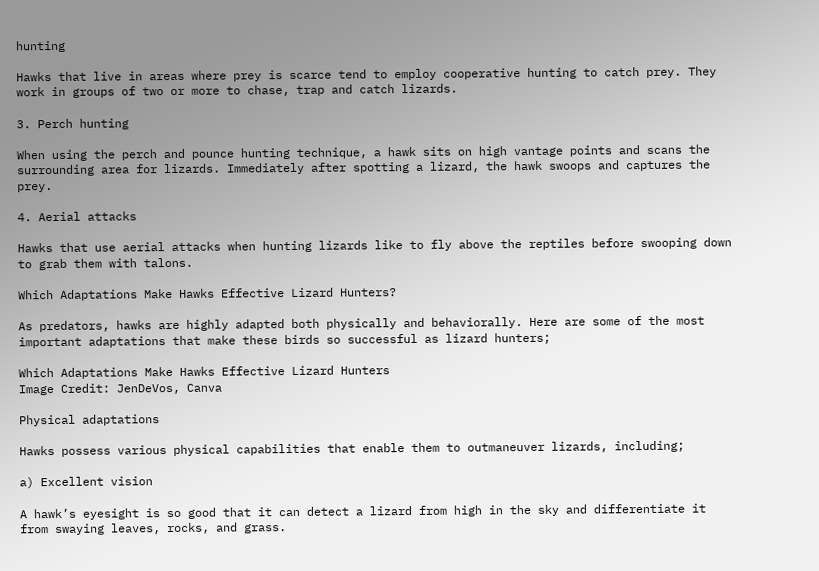hunting

Hawks that live in areas where prey is scarce tend to employ cooperative hunting to catch prey. They work in groups of two or more to chase, trap and catch lizards.

3. Perch hunting

When using the perch and pounce hunting technique, a hawk sits on high vantage points and scans the surrounding area for lizards. Immediately after spotting a lizard, the hawk swoops and captures the prey.

4. Aerial attacks

Hawks that use aerial attacks when hunting lizards like to fly above the reptiles before swooping down to grab them with talons.

Which Adaptations Make Hawks Effective Lizard Hunters?

As predators, hawks are highly adapted both physically and behaviorally. Here are some of the most important adaptations that make these birds so successful as lizard hunters;

Which Adaptations Make Hawks Effective Lizard Hunters
Image Credit: JenDeVos, Canva

Physical adaptations

Hawks possess various physical capabilities that enable them to outmaneuver lizards, including;

a) Excellent vision

A hawk’s eyesight is so good that it can detect a lizard from high in the sky and differentiate it from swaying leaves, rocks, and grass.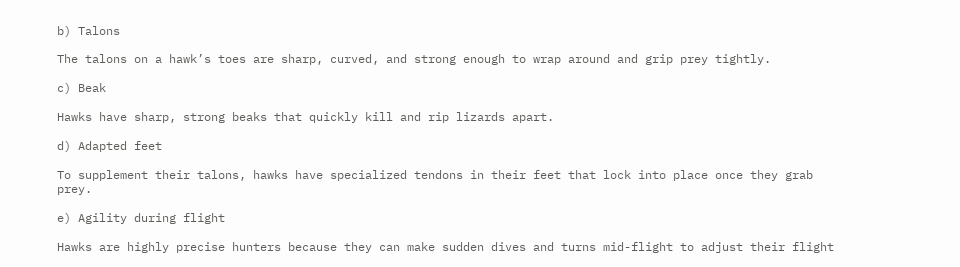b) Talons

The talons on a hawk’s toes are sharp, curved, and strong enough to wrap around and grip prey tightly.

c) Beak

Hawks have sharp, strong beaks that quickly kill and rip lizards apart.

d) Adapted feet

To supplement their talons, hawks have specialized tendons in their feet that lock into place once they grab prey.

e) Agility during flight

Hawks are highly precise hunters because they can make sudden dives and turns mid-flight to adjust their flight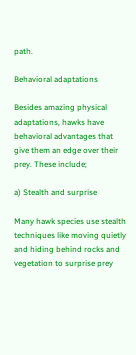path.

Behavioral adaptations

Besides amazing physical adaptations, hawks have behavioral advantages that give them an edge over their prey. These include;

a) Stealth and surprise

Many hawk species use stealth techniques like moving quietly and hiding behind rocks and vegetation to surprise prey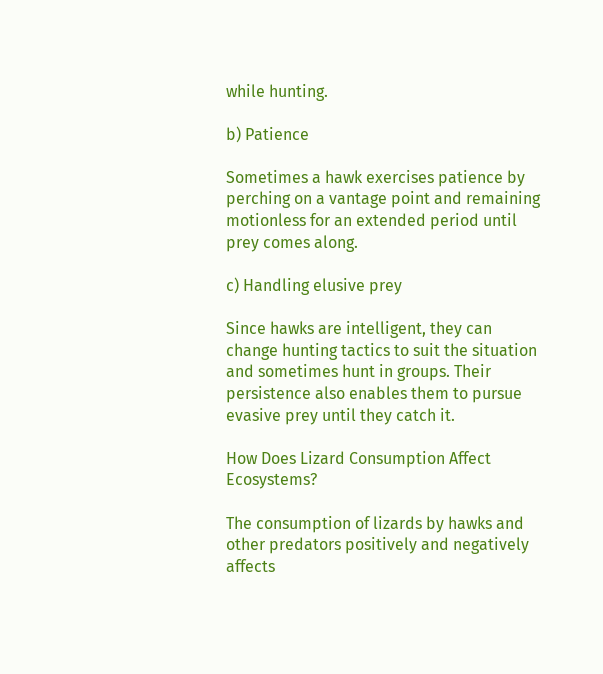while hunting.

b) Patience

Sometimes a hawk exercises patience by perching on a vantage point and remaining motionless for an extended period until prey comes along.

c) Handling elusive prey

Since hawks are intelligent, they can change hunting tactics to suit the situation and sometimes hunt in groups. Their persistence also enables them to pursue evasive prey until they catch it.

How Does Lizard Consumption Affect Ecosystems?

The consumption of lizards by hawks and other predators positively and negatively affects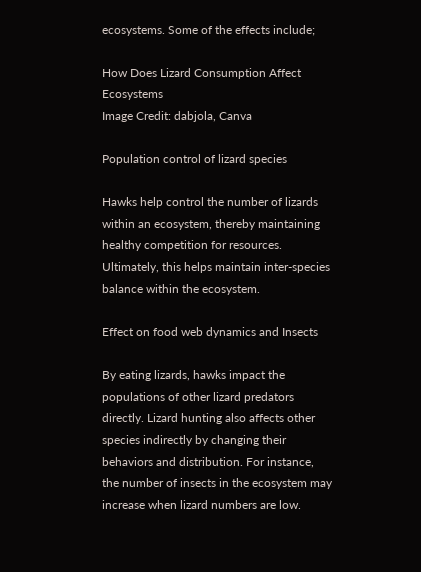ecosystems. Some of the effects include;

How Does Lizard Consumption Affect Ecosystems
Image Credit: dabjola, Canva

Population control of lizard species

Hawks help control the number of lizards within an ecosystem, thereby maintaining healthy competition for resources. Ultimately, this helps maintain inter-species balance within the ecosystem.

Effect on food web dynamics and Insects

By eating lizards, hawks impact the populations of other lizard predators directly. Lizard hunting also affects other species indirectly by changing their behaviors and distribution. For instance, the number of insects in the ecosystem may increase when lizard numbers are low.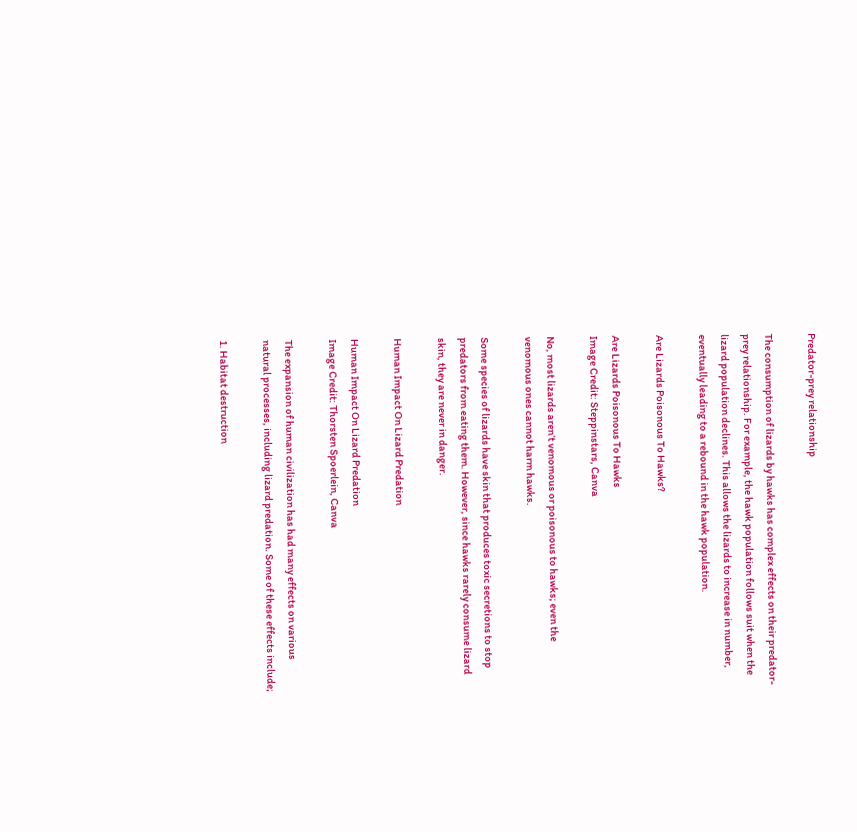Predator-prey relationship

The consumption of lizards by hawks has complex effects on their predator-prey relationship. For example, the hawk population follows suit when the lizard population declines. This allows the lizards to increase in number, eventually leading to a rebound in the hawk population.

Are Lizards Poisonous To Hawks?

Are Lizards Poisonous To Hawks
Image Credit: Steppinstars, Canva

No, most lizards aren’t venomous or poisonous to hawks; even the venomous ones cannot harm hawks.

Some species of lizards have skin that produces toxic secretions to stop predators from eating them. However, since hawks rarely consume lizard skin, they are never in danger.

Human Impact On Lizard Predation

Human Impact On Lizard Predation
Image Credit: Thorsten Spoerlein, Canva

The expansion of human civilization has had many effects on various natural processes, including lizard predation. Some of these effects include;

1. Habitat destruction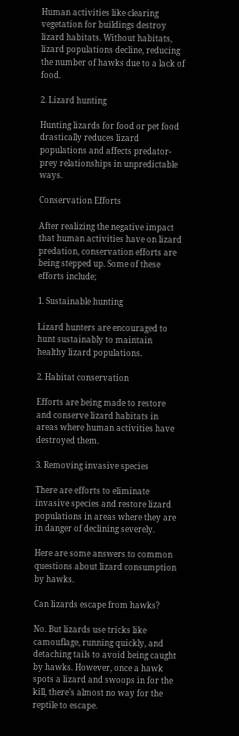Human activities like clearing vegetation for buildings destroy lizard habitats. Without habitats, lizard populations decline, reducing the number of hawks due to a lack of food.

2. Lizard hunting

Hunting lizards for food or pet food drastically reduces lizard populations and affects predator-prey relationships in unpredictable ways.

Conservation Efforts

After realizing the negative impact that human activities have on lizard predation, conservation efforts are being stepped up. Some of these efforts include;

1. Sustainable hunting

Lizard hunters are encouraged to hunt sustainably to maintain healthy lizard populations.

2. Habitat conservation

Efforts are being made to restore and conserve lizard habitats in areas where human activities have destroyed them.

3. Removing invasive species

There are efforts to eliminate invasive species and restore lizard populations in areas where they are in danger of declining severely.

Here are some answers to common questions about lizard consumption by hawks.

Can lizards escape from hawks?

No. But lizards use tricks like camouflage, running quickly, and detaching tails to avoid being caught by hawks. However, once a hawk spots a lizard and swoops in for the kill, there’s almost no way for the reptile to escape.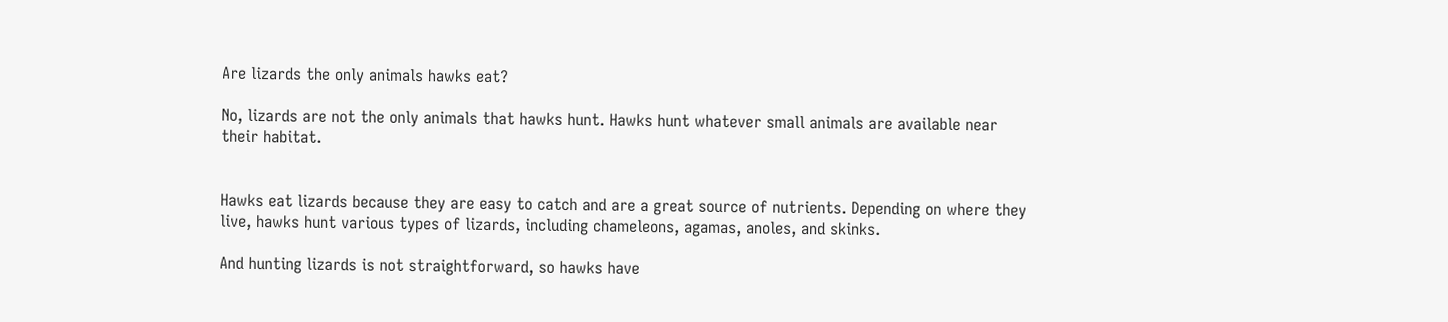Are lizards the only animals hawks eat?

No, lizards are not the only animals that hawks hunt. Hawks hunt whatever small animals are available near their habitat.


Hawks eat lizards because they are easy to catch and are a great source of nutrients. Depending on where they live, hawks hunt various types of lizards, including chameleons, agamas, anoles, and skinks.

And hunting lizards is not straightforward, so hawks have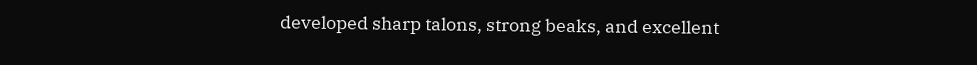developed sharp talons, strong beaks, and excellent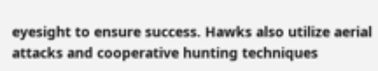eyesight to ensure success. Hawks also utilize aerial attacks and cooperative hunting techniques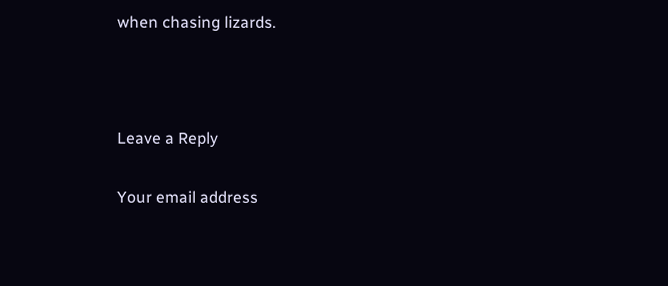when chasing lizards.



Leave a Reply

Your email address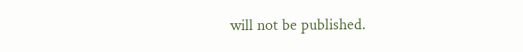will not be published.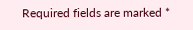Required fields are marked *